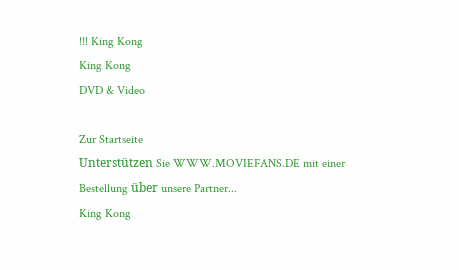!!! King Kong
King Kong
DVD & Video

Zur Startseite
Unterstützen Sie WWW.MOVIEFANS.DE mit einer Bestellung über unsere Partner...
King Kong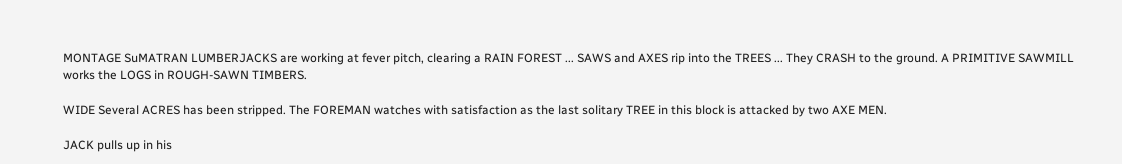MONTAGE SuMATRAN LUMBERJACKS are working at fever pitch, clearing a RAIN FOREST ... SAWS and AXES rip into the TREES ... They CRASH to the ground. A PRIMITIVE SAWMILL works the LOGS in ROUGH-SAWN TIMBERS.

WIDE Several ACRES has been stripped. The FOREMAN watches with satisfaction as the last solitary TREE in this block is attacked by two AXE MEN.

JACK pulls up in his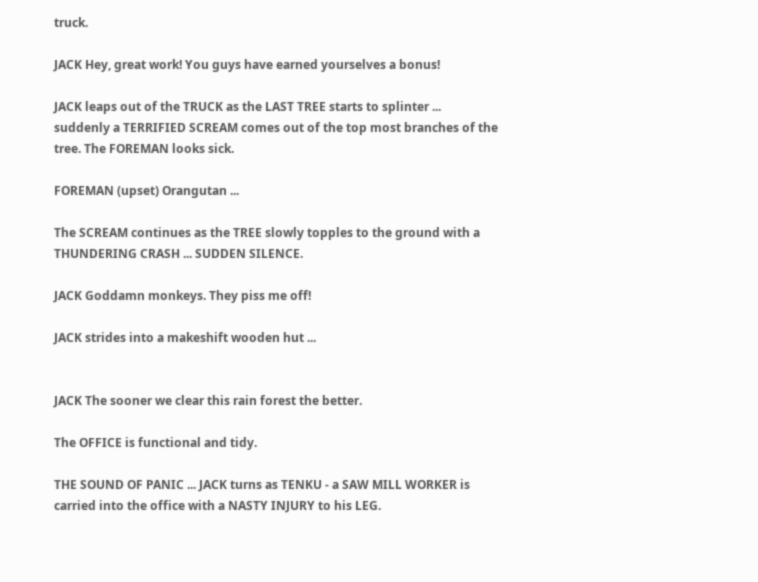truck.

JACK Hey, great work! You guys have earned yourselves a bonus!

JACK leaps out of the TRUCK as the LAST TREE starts to splinter ... suddenly a TERRIFIED SCREAM comes out of the top most branches of the tree. The FOREMAN looks sick.

FOREMAN (upset) Orangutan ...

The SCREAM continues as the TREE slowly topples to the ground with a THUNDERING CRASH ... SUDDEN SILENCE.

JACK Goddamn monkeys. They piss me off!

JACK strides into a makeshift wooden hut ...


JACK The sooner we clear this rain forest the better.

The OFFICE is functional and tidy.

THE SOUND OF PANIC ... JACK turns as TENKU - a SAW MILL WORKER is carried into the office with a NASTY INJURY to his LEG.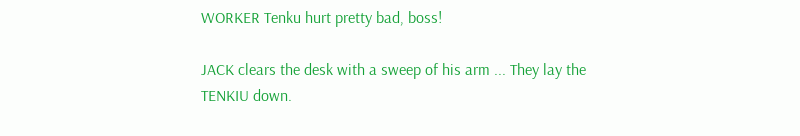WORKER Tenku hurt pretty bad, boss!

JACK clears the desk with a sweep of his arm ... They lay the TENKIU down.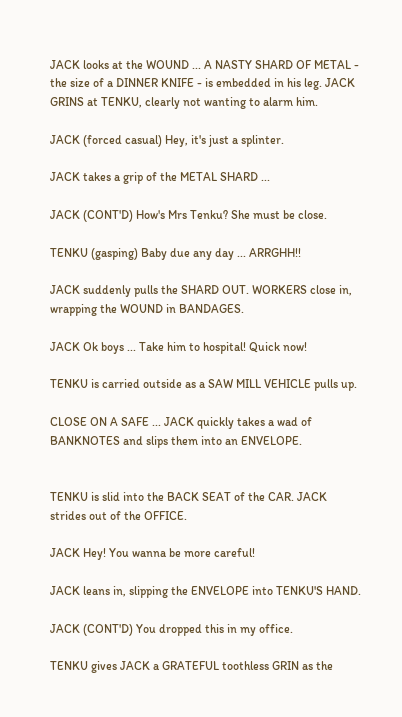JACK looks at the WOUND ... A NASTY SHARD OF METAL - the size of a DINNER KNIFE - is embedded in his leg. JACK GRINS at TENKU, clearly not wanting to alarm him.

JACK (forced casual) Hey, it's just a splinter.

JACK takes a grip of the METAL SHARD ...

JACK (CONT'D) How's Mrs Tenku? She must be close.

TENKU (gasping) Baby due any day ... ARRGHH!!

JACK suddenly pulls the SHARD OUT. WORKERS close in, wrapping the WOUND in BANDAGES.

JACK Ok boys ... Take him to hospital! Quick now!

TENKU is carried outside as a SAW MILL VEHICLE pulls up.

CLOSE ON A SAFE ... JACK quickly takes a wad of BANKNOTES and slips them into an ENVELOPE.


TENKU is slid into the BACK SEAT of the CAR. JACK strides out of the OFFICE.

JACK Hey! You wanna be more careful!

JACK leans in, slipping the ENVELOPE into TENKU'S HAND.

JACK (CONT'D) You dropped this in my office.

TENKU gives JACK a GRATEFUL toothless GRIN as the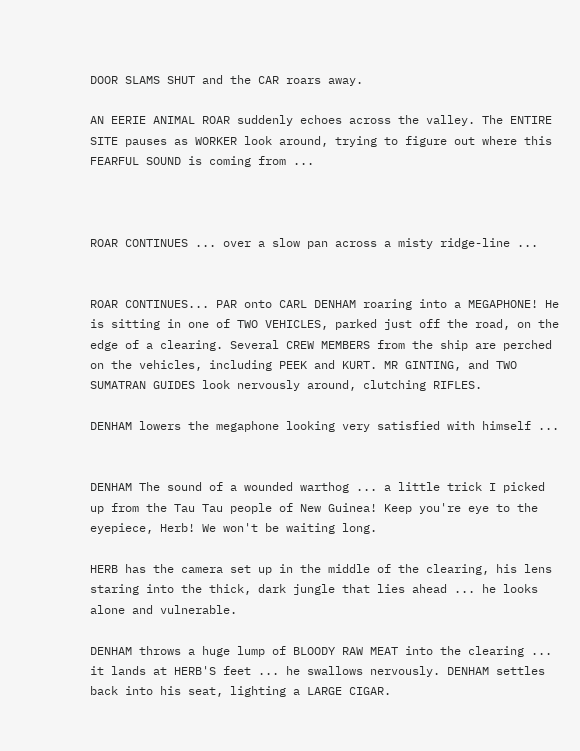DOOR SLAMS SHUT and the CAR roars away.

AN EERIE ANIMAL ROAR suddenly echoes across the valley. The ENTIRE SITE pauses as WORKER look around, trying to figure out where this FEARFUL SOUND is coming from ...



ROAR CONTINUES ... over a slow pan across a misty ridge-line ...


ROAR CONTINUES... PAR onto CARL DENHAM roaring into a MEGAPHONE! He is sitting in one of TWO VEHICLES, parked just off the road, on the edge of a clearing. Several CREW MEMBERS from the ship are perched on the vehicles, including PEEK and KURT. MR GINTING, and TWO SUMATRAN GUIDES look nervously around, clutching RIFLES.

DENHAM lowers the megaphone looking very satisfied with himself ...


DENHAM The sound of a wounded warthog ... a little trick I picked up from the Tau Tau people of New Guinea! Keep you're eye to the eyepiece, Herb! We won't be waiting long.

HERB has the camera set up in the middle of the clearing, his lens staring into the thick, dark jungle that lies ahead ... he looks alone and vulnerable.

DENHAM throws a huge lump of BLOODY RAW MEAT into the clearing ... it lands at HERB'S feet ... he swallows nervously. DENHAM settles back into his seat, lighting a LARGE CIGAR.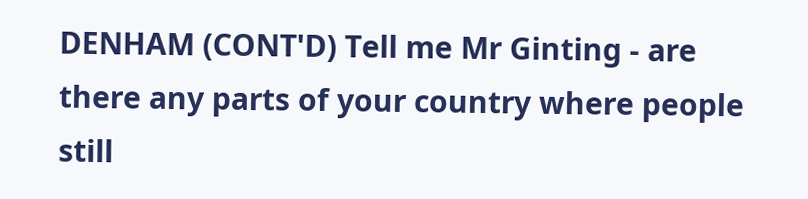DENHAM (CONT'D) Tell me Mr Ginting - are there any parts of your country where people still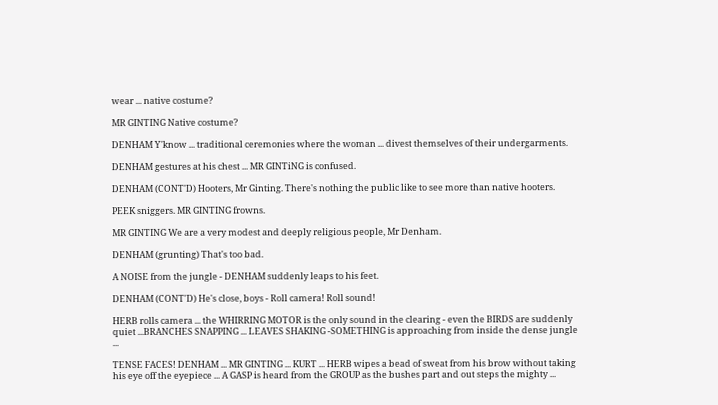wear ... native costume?

MR GINTING Native costume?

DENHAM Y'know ... traditional ceremonies where the woman ... divest themselves of their undergarments.

DENHAM gestures at his chest ... MR GINTiNG is confused.

DENHAM (CONT'D) Hooters, Mr Ginting. There's nothing the public like to see more than native hooters.

PEEK sniggers. MR GINTING frowns.

MR GINTING We are a very modest and deeply religious people, Mr Denham.

DENHAM (grunting) That's too bad.

A NOISE from the jungle - DENHAM suddenly leaps to his feet.

DENHAM (CONT'D) He's close, boys - Roll camera! Roll sound!

HERB rolls camera ... the WHIRRING MOTOR is the only sound in the clearing - even the BIRDS are suddenly quiet ...BRANCHES SNAPPING ... LEAVES SHAKING -SOMETHING is approaching from inside the dense jungle ...

TENSE FACES! DENHAM ... MR GINTING ... KURT ... HERB wipes a bead of sweat from his brow without taking his eye off the eyepiece ... A GASP is heard from the GROUP as the bushes part and out steps the mighty ...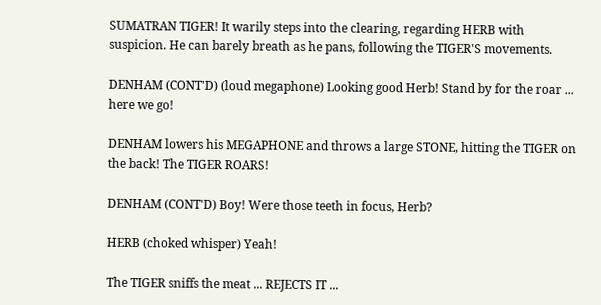SUMATRAN TIGER! It warily steps into the clearing, regarding HERB with suspicion. He can barely breath as he pans, following the TIGER'S movements.

DENHAM (CONT'D) (loud megaphone) Looking good Herb! Stand by for the roar ... here we go!

DENHAM lowers his MEGAPHONE and throws a large STONE, hitting the TIGER on the back! The TIGER ROARS!

DENHAM (CONT'D) Boy! Were those teeth in focus, Herb?

HERB (choked whisper) Yeah!

The TIGER sniffs the meat ... REJECTS IT ...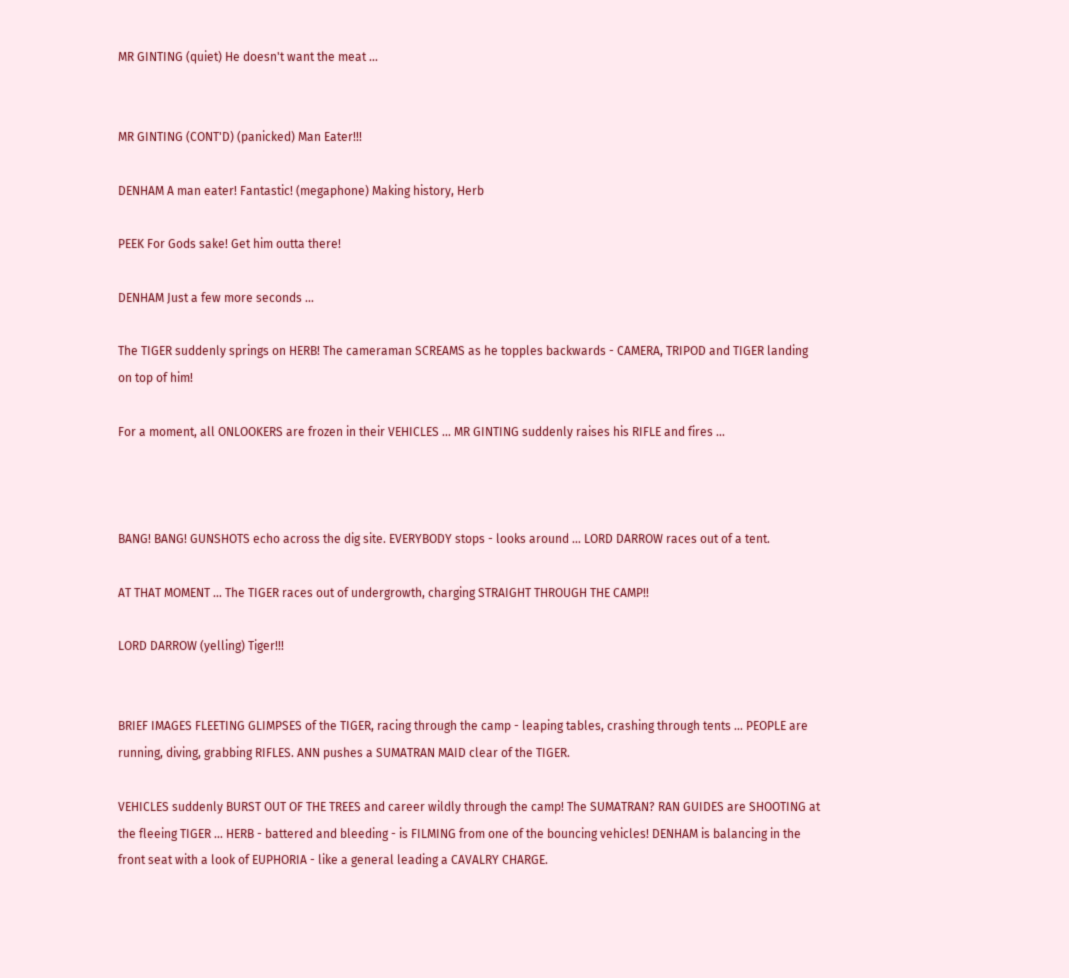MR GINTING (quiet) He doesn't want the meat ...


MR GINTING (CONT'D) (panicked) Man Eater!!!

DENHAM A man eater! Fantastic! (megaphone) Making history, Herb

PEEK For Gods sake! Get him outta there!

DENHAM Just a few more seconds ...

The TIGER suddenly springs on HERB! The cameraman SCREAMS as he topples backwards - CAMERA, TRIPOD and TIGER landing on top of him!

For a moment, all ONLOOKERS are frozen in their VEHICLES ... MR GINTING suddenly raises his RIFLE and fires ...



BANG! BANG! GUNSHOTS echo across the dig site. EVERYBODY stops - looks around ... LORD DARROW races out of a tent.

AT THAT MOMENT ... The TIGER races out of undergrowth, charging STRAIGHT THROUGH THE CAMP!!

LORD DARROW (yelling) Tiger!!!


BRIEF IMAGES FLEETING GLIMPSES of the TIGER, racing through the camp - leaping tables, crashing through tents ... PEOPLE are running, diving, grabbing RIFLES. ANN pushes a SUMATRAN MAID clear of the TIGER.

VEHICLES suddenly BURST OUT OF THE TREES and career wildly through the camp! The SUMATRAN? RAN GUIDES are SHOOTING at the fleeing TIGER ... HERB - battered and bleeding - is FILMING from one of the bouncing vehicles! DENHAM is balancing in the front seat with a look of EUPHORIA - like a general leading a CAVALRY CHARGE.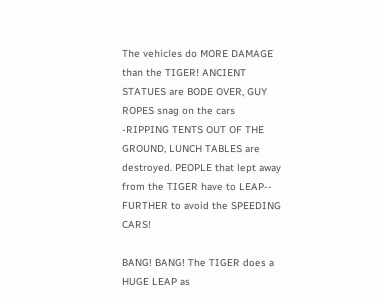The vehicles do MORE DAMAGE than the TIGER! ANCIENT STATUES are BODE OVER, GUY ROPES snag on the cars -RIPPING TENTS OUT OF THE GROUND, LUNCH TABLES are destroyed. PEOPLE that lept away from the TIGER have to LEAP-- FURTHER to avoid the SPEEDING CARS!

BANG! BANG! The TIGER does a HUGE LEAP as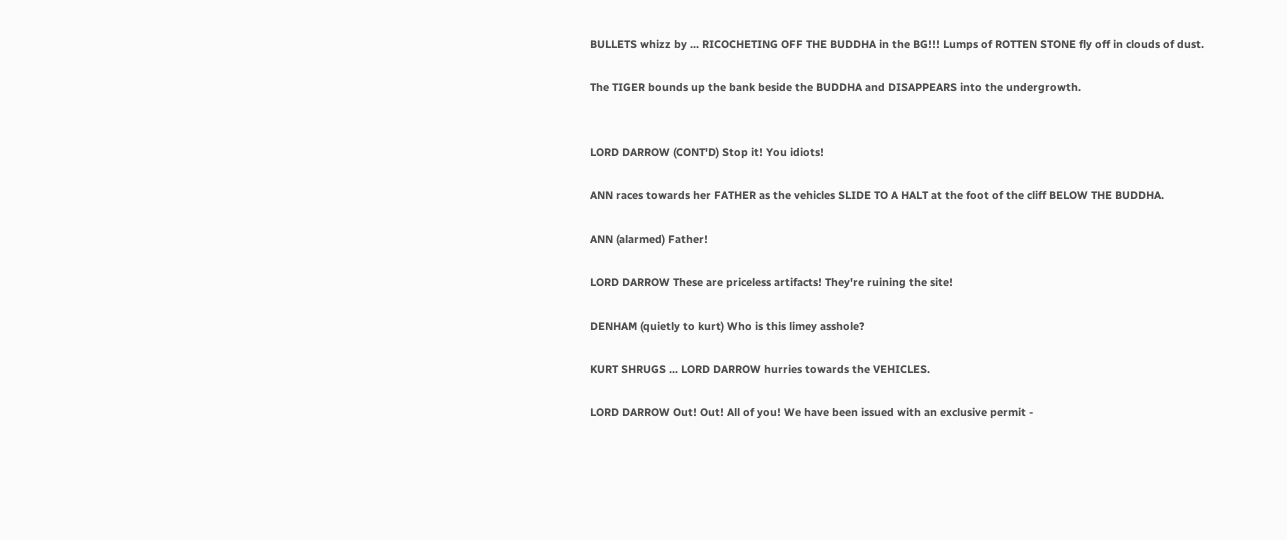BULLETS whizz by ... RICOCHETING OFF THE BUDDHA in the BG!!! Lumps of ROTTEN STONE fly off in clouds of dust.

The TIGER bounds up the bank beside the BUDDHA and DISAPPEARS into the undergrowth.


LORD DARROW (CONT'D) Stop it! You idiots!

ANN races towards her FATHER as the vehicles SLIDE TO A HALT at the foot of the cliff BELOW THE BUDDHA.

ANN (alarmed) Father!

LORD DARROW These are priceless artifacts! They're ruining the site!

DENHAM (quietly to kurt) Who is this limey asshole?

KURT SHRUGS ... LORD DARROW hurries towards the VEHICLES.

LORD DARROW Out! Out! All of you! We have been issued with an exclusive permit -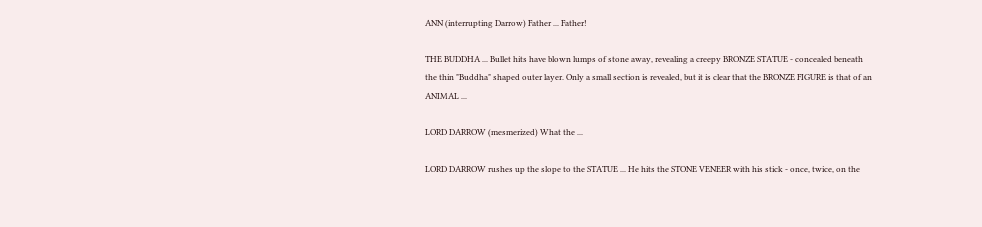ANN (interrupting Darrow) Father ... Father!

THE BUDDHA ... Bullet hits have blown lumps of stone away, revealing a creepy BRONZE STATUE - concealed beneath the thin "Buddha" shaped outer layer. Only a small section is revealed, but it is clear that the BRONZE FIGURE is that of an ANIMAL ...

LORD DARROW (mesmerized) What the ...

LORD DARROW rushes up the slope to the STATUE ... He hits the STONE VENEER with his stick - once, twice, on the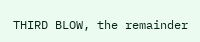THIRD BLOW, the remainder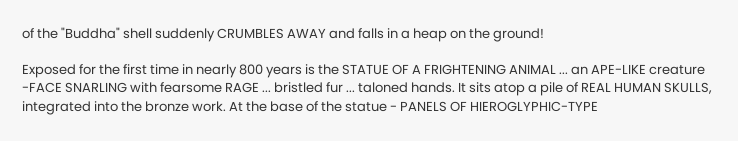of the "Buddha" shell suddenly CRUMBLES AWAY and falls in a heap on the ground!

Exposed for the first time in nearly 800 years is the STATUE OF A FRIGHTENING ANIMAL ... an APE-LIKE creature -FACE SNARLING with fearsome RAGE ... bristled fur ... taloned hands. It sits atop a pile of REAL HUMAN SKULLS, integrated into the bronze work. At the base of the statue - PANELS OF HIEROGLYPHIC-TYPE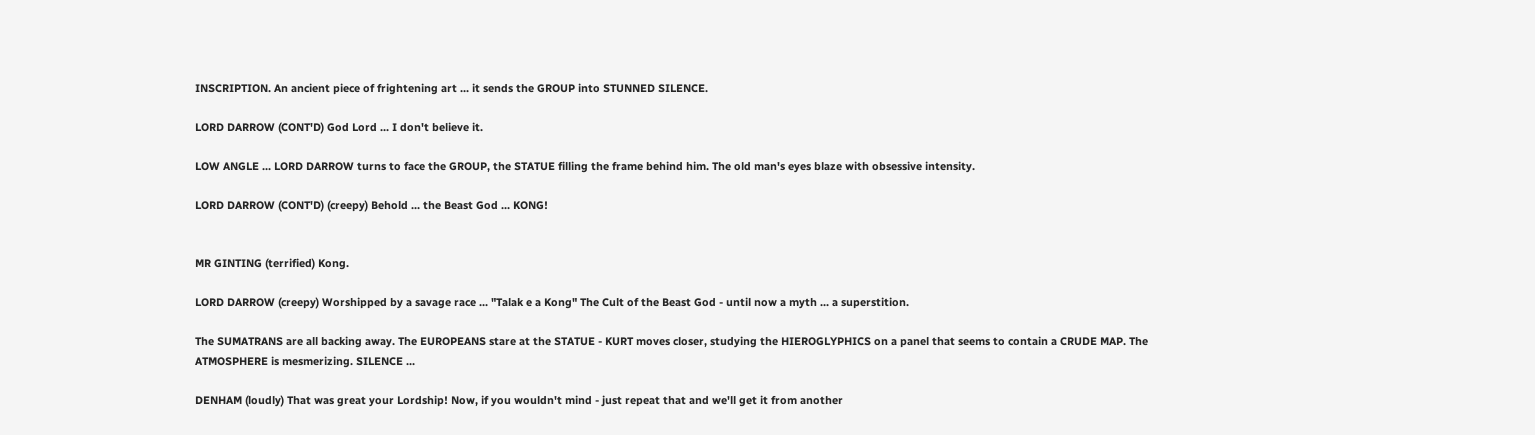INSCRIPTION. An ancient piece of frightening art ... it sends the GROUP into STUNNED SILENCE.

LORD DARROW (CONT'D) God Lord ... I don't believe it.

LOW ANGLE ... LORD DARROW turns to face the GROUP, the STATUE filling the frame behind him. The old man's eyes blaze with obsessive intensity.

LORD DARROW (CONT'D) (creepy) Behold ... the Beast God ... KONG!


MR GINTING (terrified) Kong.

LORD DARROW (creepy) Worshipped by a savage race ... "Talak e a Kong" The Cult of the Beast God - until now a myth ... a superstition.

The SUMATRANS are all backing away. The EUROPEANS stare at the STATUE - KURT moves closer, studying the HIEROGLYPHICS on a panel that seems to contain a CRUDE MAP. The ATMOSPHERE is mesmerizing. SILENCE ...

DENHAM (loudly) That was great your Lordship! Now, if you wouldn't mind - just repeat that and we'll get it from another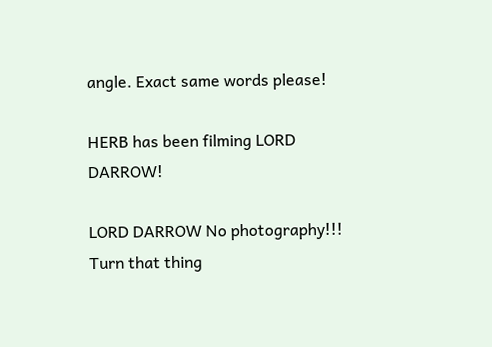angle. Exact same words please!

HERB has been filming LORD DARROW!

LORD DARROW No photography!!! Turn that thing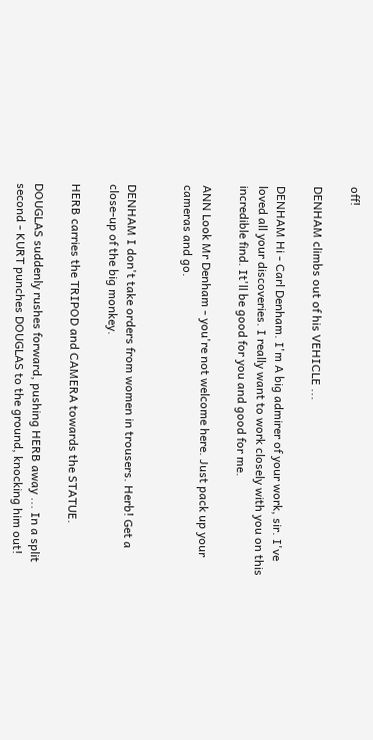off!

DENHAM climbs out of his VEHICLE ...

DENHAM Hi - Carl Denham. I'm A big admirer of your work, sir. I've loved all your discoveries. I really want to work closely with you on this incredible find. It'll be good for you and good for me.

ANN Look Mr Denham - you're not welcome here. Just pack up your cameras and go.


DENHAM I don't take orders from women in trousers. Herb! Get a close-up of the big monkey.

HERB carries the TRIPOD and CAMERA towards the STATUE.

DOUGLAS suddenly rushes forward, pushing HERB away ... In a split second - KURT punches DOUGLAS to the ground, knocking him out!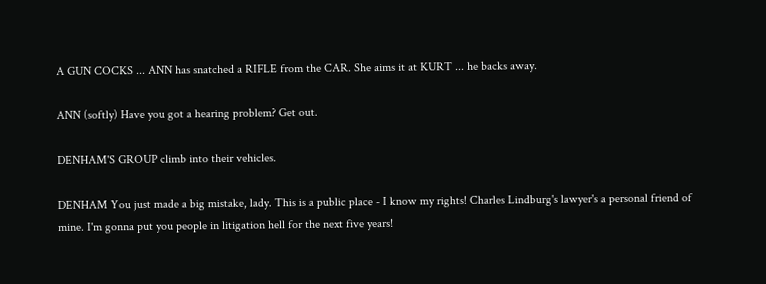A GUN COCKS ... ANN has snatched a RIFLE from the CAR. She aims it at KURT ... he backs away.

ANN (softly) Have you got a hearing problem? Get out.

DENHAM'S GROUP climb into their vehicles.

DENHAM You just made a big mistake, lady. This is a public place - I know my rights! Charles Lindburg's lawyer's a personal friend of mine. I'm gonna put you people in litigation hell for the next five years!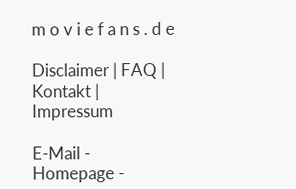m o v i e f a n s . d e

Disclaimer | FAQ | Kontakt | Impressum

E-Mail -
Homepage -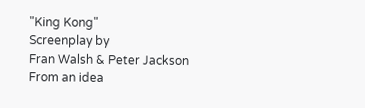"King Kong"
Screenplay by
Fran Walsh & Peter Jackson
From an idea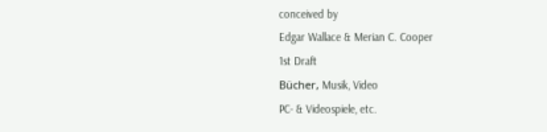conceived by
Edgar Wallace & Merian C. Cooper
1st Draft
Bücher, Musik, Video
PC- & Videospiele, etc.